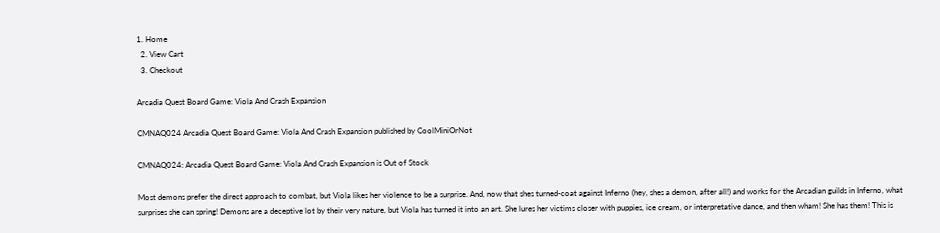1. Home
  2. View Cart
  3. Checkout

Arcadia Quest Board Game: Viola And Crash Expansion

CMNAQ024 Arcadia Quest Board Game: Viola And Crash Expansion published by CoolMiniOrNot

CMNAQ024: Arcadia Quest Board Game: Viola And Crash Expansion is Out of Stock

Most demons prefer the direct approach to combat, but Viola likes her violence to be a surprise. And, now that shes turned-coat against Inferno (hey, shes a demon, after all!) and works for the Arcadian guilds in Inferno, what surprises she can spring! Demons are a deceptive lot by their very nature, but Viola has turned it into an art. She lures her victims closer with puppies, ice cream, or interpretative dance, and then wham! She has them! This is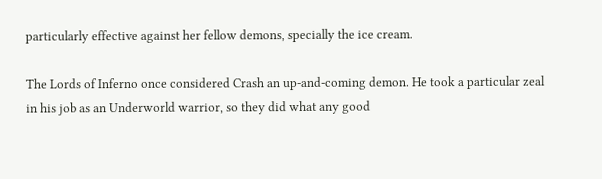particularly effective against her fellow demons, specially the ice cream.

The Lords of Inferno once considered Crash an up-and-coming demon. He took a particular zeal in his job as an Underworld warrior, so they did what any good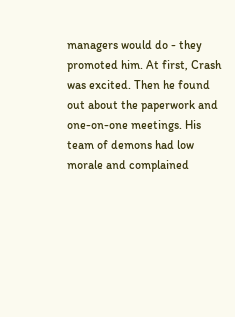managers would do - they promoted him. At first, Crash was excited. Then he found out about the paperwork and one-on-one meetings. His team of demons had low morale and complained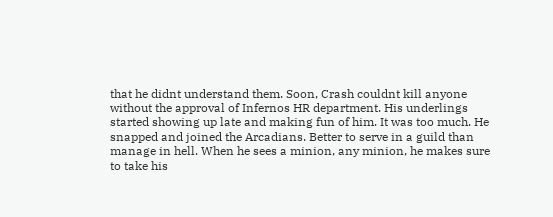that he didnt understand them. Soon, Crash couldnt kill anyone without the approval of Infernos HR department. His underlings started showing up late and making fun of him. It was too much. He snapped and joined the Arcadians. Better to serve in a guild than manage in hell. When he sees a minion, any minion, he makes sure to take his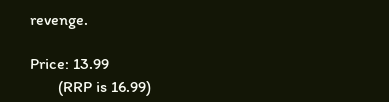revenge.

Price: 13.99
       (RRP is 16.99)